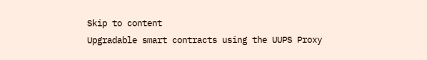Skip to content
Upgradable smart contracts using the UUPS Proxy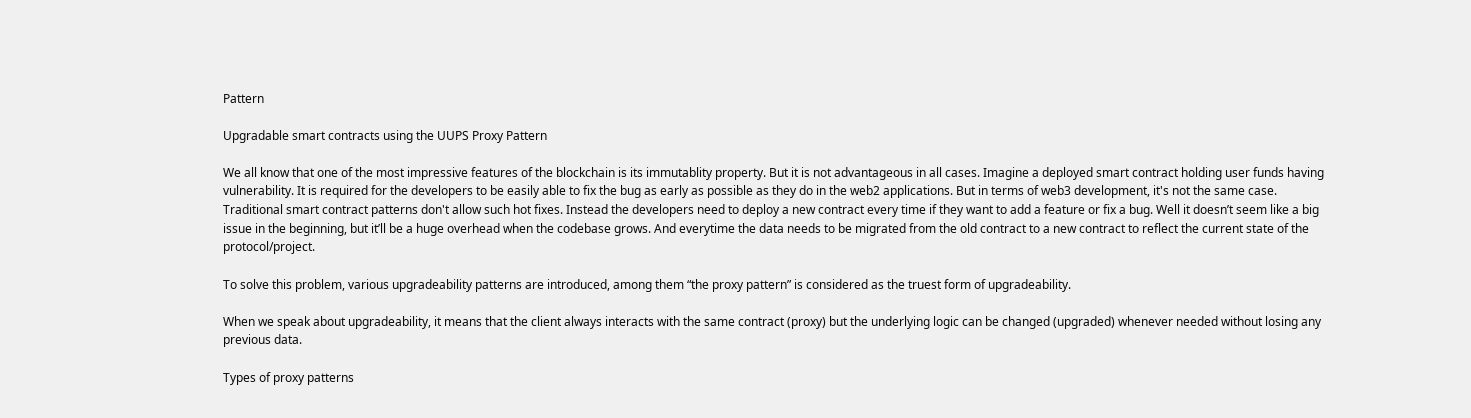Pattern

Upgradable smart contracts using the UUPS Proxy Pattern

We all know that one of the most impressive features of the blockchain is its immutablity property. But it is not advantageous in all cases. Imagine a deployed smart contract holding user funds having vulnerability. It is required for the developers to be easily able to fix the bug as early as possible as they do in the web2 applications. But in terms of web3 development, it's not the same case. Traditional smart contract patterns don't allow such hot fixes. Instead the developers need to deploy a new contract every time if they want to add a feature or fix a bug. Well it doesn’t seem like a big issue in the beginning, but it’ll be a huge overhead when the codebase grows. And everytime the data needs to be migrated from the old contract to a new contract to reflect the current state of the protocol/project.

To solve this problem, various upgradeability patterns are introduced, among them “the proxy pattern” is considered as the truest form of upgradeability.

When we speak about upgradeability, it means that the client always interacts with the same contract (proxy) but the underlying logic can be changed (upgraded) whenever needed without losing any previous data.

Types of proxy patterns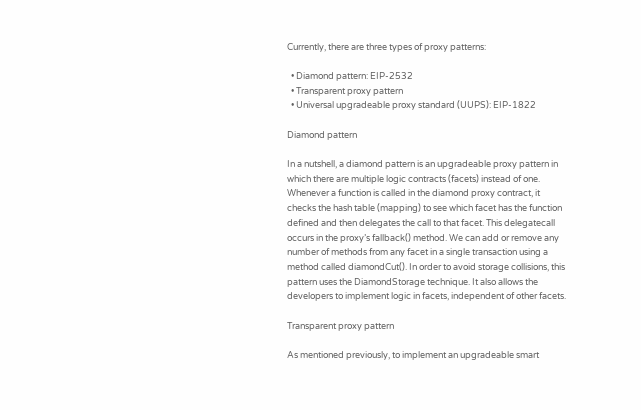Currently, there are three types of proxy patterns:

  • Diamond pattern: EIP-2532
  • Transparent proxy pattern
  • Universal upgradeable proxy standard (UUPS): EIP-1822

Diamond pattern

In a nutshell, a diamond pattern is an upgradeable proxy pattern in which there are multiple logic contracts (facets) instead of one. Whenever a function is called in the diamond proxy contract, it checks the hash table (mapping) to see which facet has the function defined and then delegates the call to that facet. This delegatecall occurs in the proxy’s fallback() method. We can add or remove any number of methods from any facet in a single transaction using a method called diamondCut(). In order to avoid storage collisions, this pattern uses the DiamondStorage technique. It also allows the developers to implement logic in facets, independent of other facets.

Transparent proxy pattern

As mentioned previously, to implement an upgradeable smart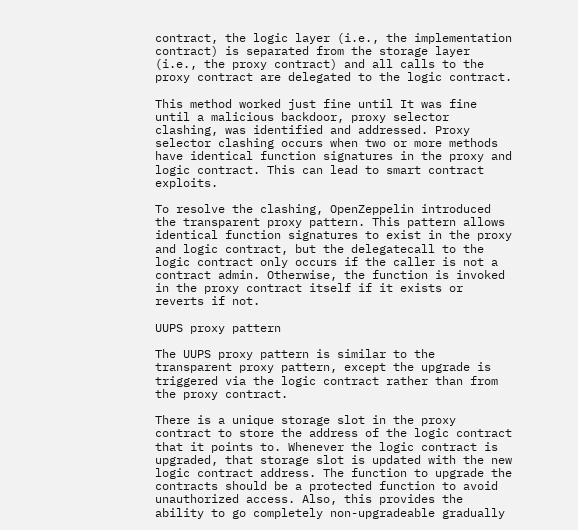contract, the logic layer (i.e., the implementation contract) is separated from the storage layer (i.e., the proxy contract) and all calls to the proxy contract are delegated to the logic contract.

This method worked just fine until It was fine until a malicious backdoor, proxy selector clashing, was identified and addressed. Proxy selector clashing occurs when two or more methods have identical function signatures in the proxy and logic contract. This can lead to smart contract exploits.

To resolve the clashing, OpenZeppelin introduced the transparent proxy pattern. This pattern allows identical function signatures to exist in the proxy and logic contract, but the delegatecall to the logic contract only occurs if the caller is not a contract admin. Otherwise, the function is invoked in the proxy contract itself if it exists or reverts if not.

UUPS proxy pattern

The UUPS proxy pattern is similar to the transparent proxy pattern, except the upgrade is triggered via the logic contract rather than from the proxy contract.

There is a unique storage slot in the proxy contract to store the address of the logic contract that it points to. Whenever the logic contract is upgraded, that storage slot is updated with the new logic contract address. The function to upgrade the contracts should be a protected function to avoid unauthorized access. Also, this provides the ability to go completely non-upgradeable gradually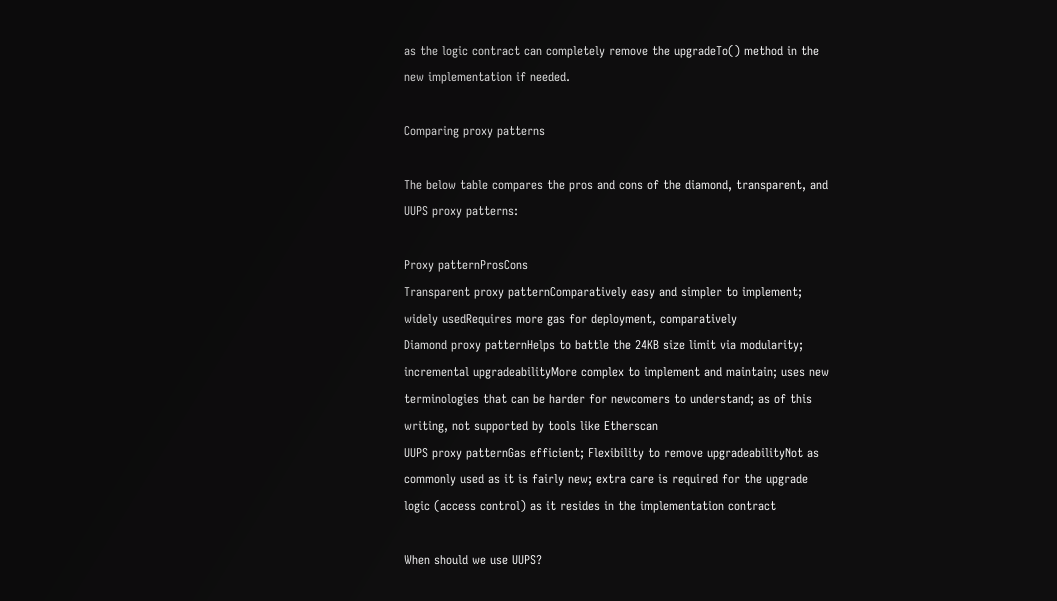as the logic contract can completely remove the upgradeTo() method in the new implementation if needed.

Comparing proxy patterns

The below table compares the pros and cons of the diamond, transparent, and UUPS proxy patterns:

Proxy patternProsCons
Transparent proxy patternComparatively easy and simpler to implement; widely usedRequires more gas for deployment, comparatively
Diamond proxy patternHelps to battle the 24KB size limit via modularity; incremental upgradeabilityMore complex to implement and maintain; uses new terminologies that can be harder for newcomers to understand; as of this writing, not supported by tools like Etherscan
UUPS proxy patternGas efficient; Flexibility to remove upgradeabilityNot as commonly used as it is fairly new; extra care is required for the upgrade logic (access control) as it resides in the implementation contract

When should we use UUPS?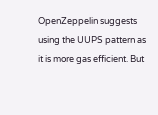OpenZeppelin suggests using the UUPS pattern as it is more gas efficient. But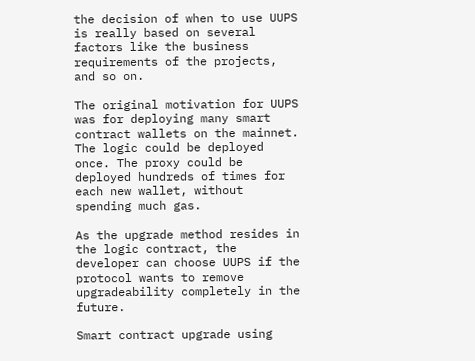the decision of when to use UUPS is really based on several factors like the business requirements of the projects, and so on.

The original motivation for UUPS was for deploying many smart contract wallets on the mainnet. The logic could be deployed once. The proxy could be deployed hundreds of times for each new wallet, without spending much gas.

As the upgrade method resides in the logic contract, the developer can choose UUPS if the protocol wants to remove upgradeability completely in the future.

Smart contract upgrade using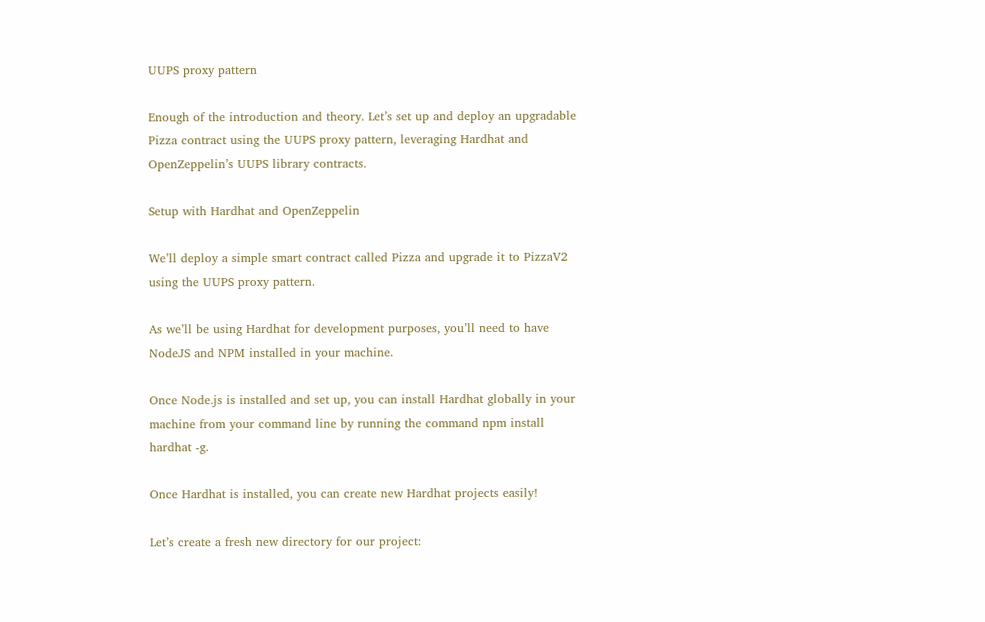UUPS proxy pattern

Enough of the introduction and theory. Let’s set up and deploy an upgradable Pizza contract using the UUPS proxy pattern, leveraging Hardhat and OpenZeppelin’s UUPS library contracts.

Setup with Hardhat and OpenZeppelin

We’ll deploy a simple smart contract called Pizza and upgrade it to PizzaV2 using the UUPS proxy pattern.

As we’ll be using Hardhat for development purposes, you’ll need to have NodeJS and NPM installed in your machine.

Once Node.js is installed and set up, you can install Hardhat globally in your machine from your command line by running the command npm install hardhat -g.

Once Hardhat is installed, you can create new Hardhat projects easily!

Let’s create a fresh new directory for our project: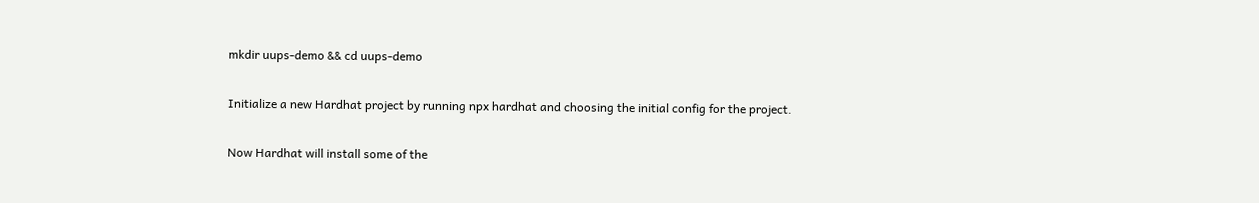mkdir uups-demo && cd uups-demo

Initialize a new Hardhat project by running npx hardhat and choosing the initial config for the project.

Now Hardhat will install some of the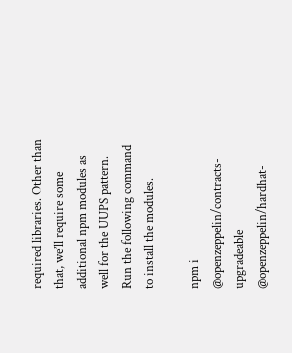required libraries. Other than that, we’ll require some additional npm modules as well for the UUPS pattern. Run the following command to install the modules.

npm i @openzeppelin/contracts-upgradeable @openzeppelin/hardhat-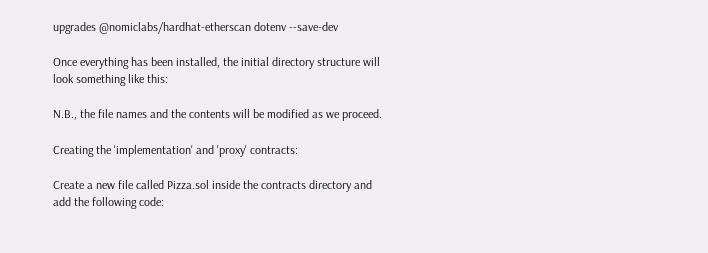upgrades @nomiclabs/hardhat-etherscan dotenv --save-dev

Once everything has been installed, the initial directory structure will look something like this:

N.B., the file names and the contents will be modified as we proceed.

Creating the 'implementation' and 'proxy' contracts:

Create a new file called Pizza.sol inside the contracts directory and add the following code: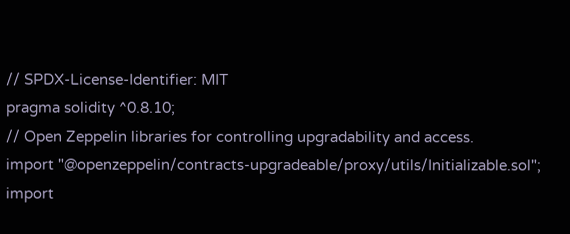// SPDX-License-Identifier: MIT
pragma solidity ^0.8.10;
// Open Zeppelin libraries for controlling upgradability and access.
import "@openzeppelin/contracts-upgradeable/proxy/utils/Initializable.sol";
import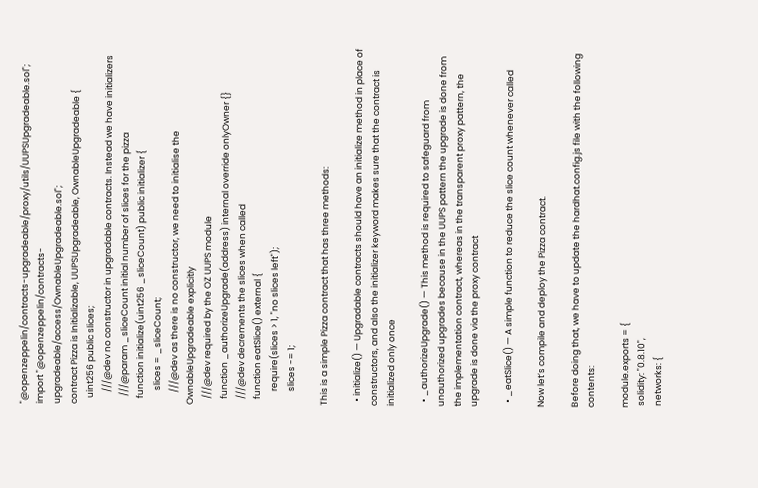"@openzeppelin/contracts-upgradeable/proxy/utils/UUPSUpgradeable.sol";
import "@openzeppelin/contracts-upgradeable/access/OwnableUpgradeable.sol";
contract Pizza is Initializable, UUPSUpgradeable, OwnableUpgradeable {
   uint256 public slices;
      ///@dev no constructor in upgradable contracts. Instead we have initializers
    ///@param _sliceCount initial number of slices for the pizza
   function initialize(uint256 _sliceCount) public initializer {
       slices = _sliceCount;
      ///@dev as there is no constructor, we need to initialise the OwnableUpgradeable explicitly
   ///@dev required by the OZ UUPS module
   function _authorizeUpgrade(address) internal override onlyOwner {}
   ///@dev decrements the slices when called
   function eatSlice() external {
       require(slices > 1, "no slices left");
       slices -= 1;

This is a simple Pizza contract that has three methods:

  • initialize() — Upgradable contracts should have an initialize method in place of constructors, and also the initializer keyword makes sure that the contract is initialized only once

  • _authorizeUpgrade() — This method is required to safeguard from unauthorized upgrades because in the UUPS pattern the upgrade is done from the implementation contract, whereas in the transparent proxy pattern, the upgrade is done via the proxy contract

  • _eatSlice() — A simple function to reduce the slice count whenever called

Now let’s compile and deploy the Pizza contract.

Before doing that, we have to update the hardhat.config.js file with the following contents:

module.exports = {
 solidity: "0.8.10",
 networks: {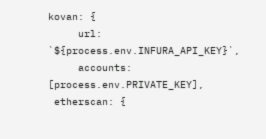kovan: {
     url: `${process.env.INFURA_API_KEY}`,
     accounts: [process.env.PRIVATE_KEY],
 etherscan: {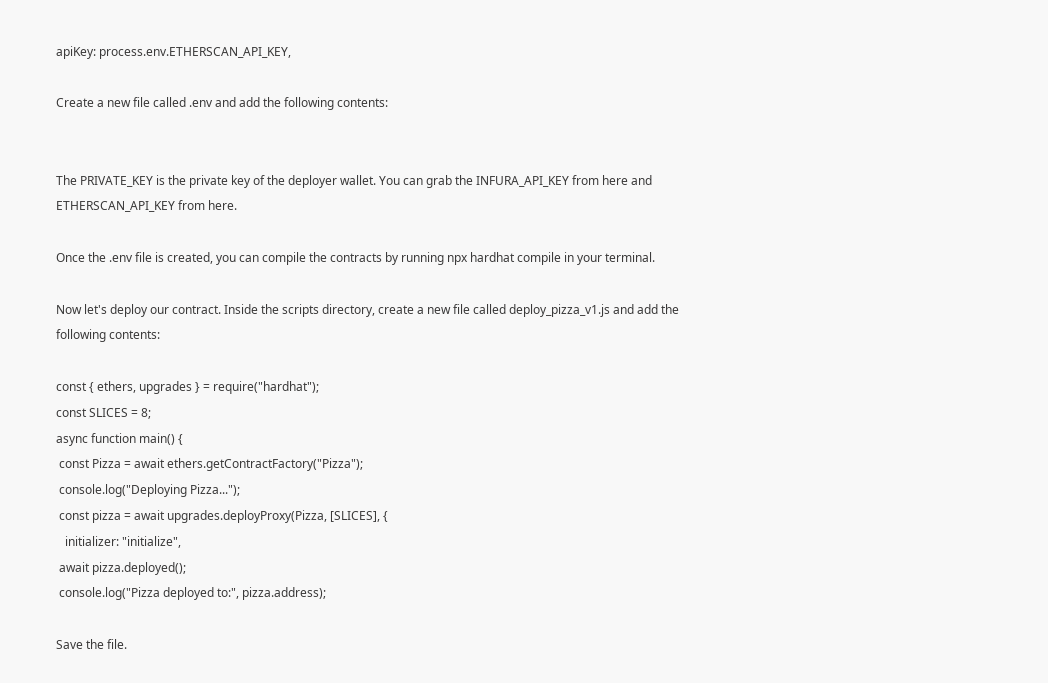apiKey: process.env.ETHERSCAN_API_KEY,

Create a new file called .env and add the following contents:


The PRIVATE_KEY is the private key of the deployer wallet. You can grab the INFURA_API_KEY from here and ETHERSCAN_API_KEY from here.

Once the .env file is created, you can compile the contracts by running npx hardhat compile in your terminal.

Now let's deploy our contract. Inside the scripts directory, create a new file called deploy_pizza_v1.js and add the following contents:

const { ethers, upgrades } = require("hardhat");
const SLICES = 8;
async function main() {
 const Pizza = await ethers.getContractFactory("Pizza");
 console.log("Deploying Pizza...");
 const pizza = await upgrades.deployProxy(Pizza, [SLICES], {
   initializer: "initialize",
 await pizza.deployed();
 console.log("Pizza deployed to:", pizza.address);

Save the file.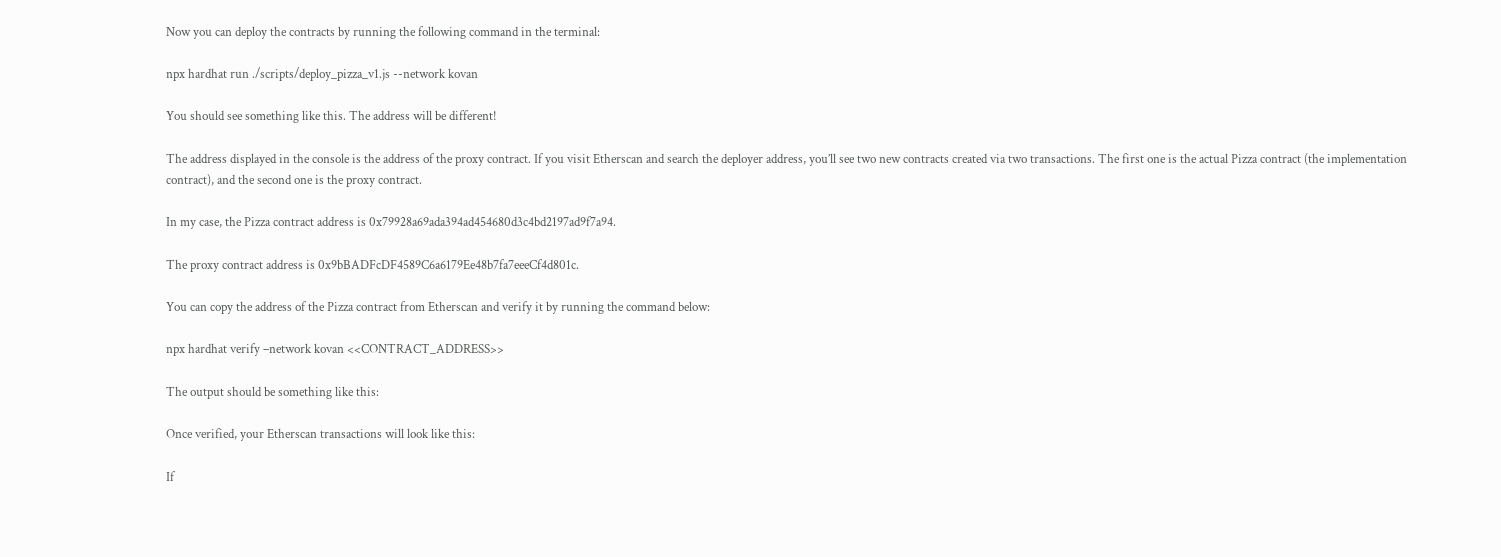Now you can deploy the contracts by running the following command in the terminal:

npx hardhat run ./scripts/deploy_pizza_v1.js --network kovan

You should see something like this. The address will be different!

The address displayed in the console is the address of the proxy contract. If you visit Etherscan and search the deployer address, you’ll see two new contracts created via two transactions. The first one is the actual Pizza contract (the implementation contract), and the second one is the proxy contract.

In my case, the Pizza contract address is 0x79928a69ada394ad454680d3c4bd2197ad9f7a94.

The proxy contract address is 0x9bBADFcDF4589C6a6179Ee48b7fa7eeeCf4d801c.

You can copy the address of the Pizza contract from Etherscan and verify it by running the command below:

npx hardhat verify –network kovan <<CONTRACT_ADDRESS>>

The output should be something like this:

Once verified, your Etherscan transactions will look like this:

If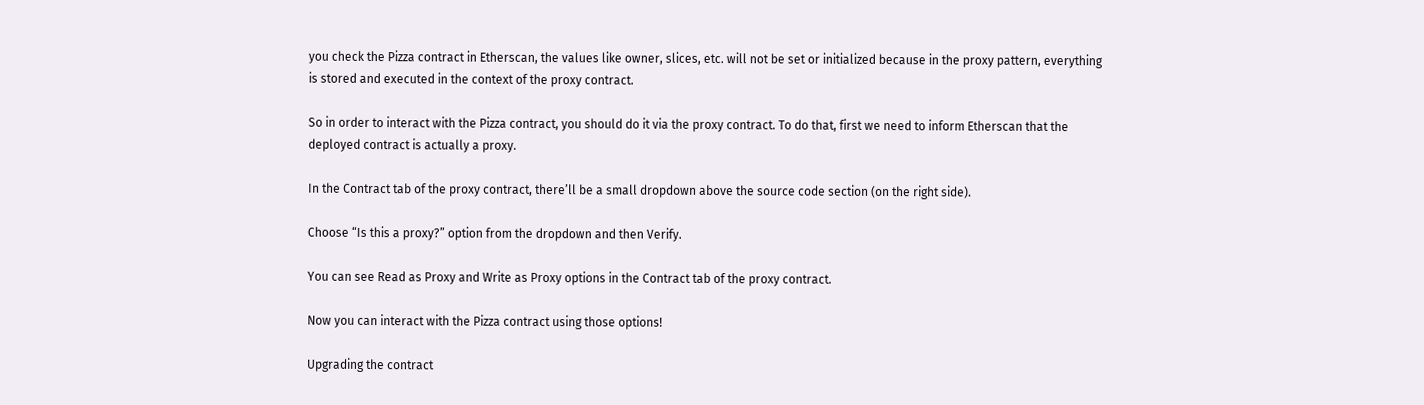you check the Pizza contract in Etherscan, the values like owner, slices, etc. will not be set or initialized because in the proxy pattern, everything is stored and executed in the context of the proxy contract.

So in order to interact with the Pizza contract, you should do it via the proxy contract. To do that, first we need to inform Etherscan that the deployed contract is actually a proxy.

In the Contract tab of the proxy contract, there’ll be a small dropdown above the source code section (on the right side).

Choose “Is this a proxy?” option from the dropdown and then Verify.

You can see Read as Proxy and Write as Proxy options in the Contract tab of the proxy contract.

Now you can interact with the Pizza contract using those options!

Upgrading the contract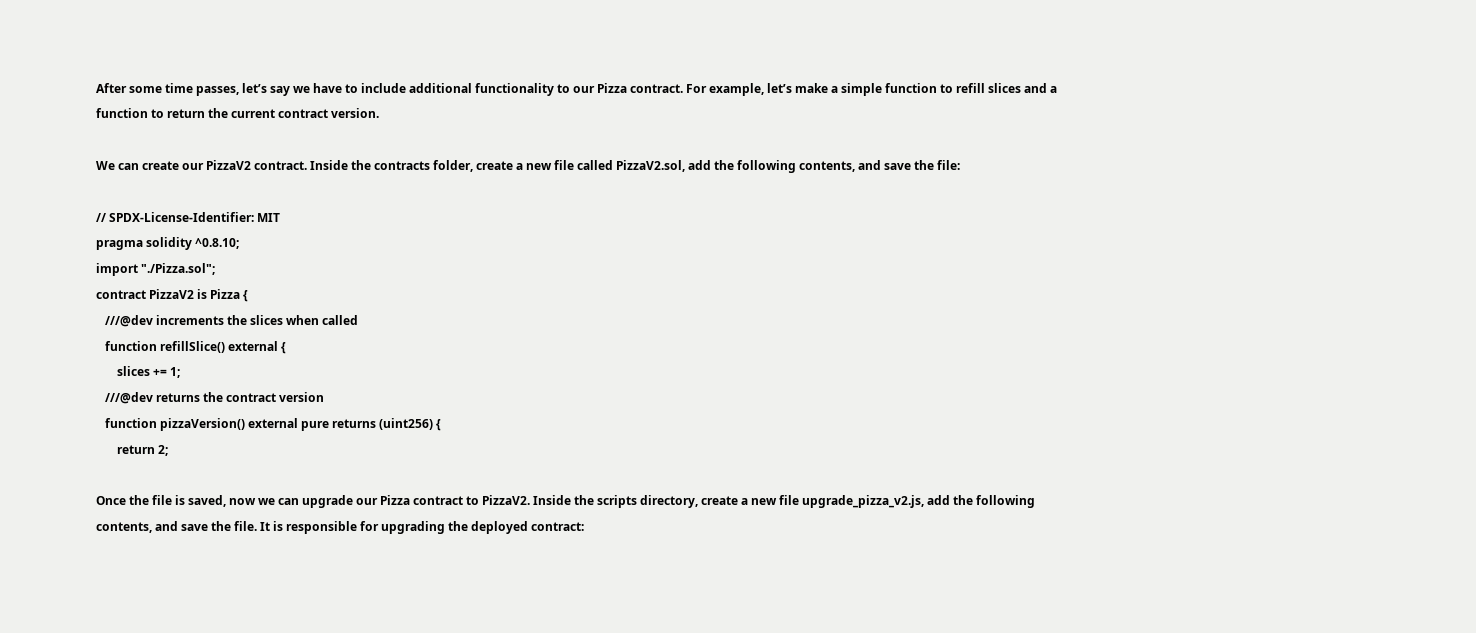After some time passes, let’s say we have to include additional functionality to our Pizza contract. For example, let’s make a simple function to refill slices and a function to return the current contract version.

We can create our PizzaV2 contract. Inside the contracts folder, create a new file called PizzaV2.sol, add the following contents, and save the file:

// SPDX-License-Identifier: MIT
pragma solidity ^0.8.10;
import "./Pizza.sol";
contract PizzaV2 is Pizza {
   ///@dev increments the slices when called
   function refillSlice() external {
       slices += 1;
   ///@dev returns the contract version
   function pizzaVersion() external pure returns (uint256) {
       return 2;

Once the file is saved, now we can upgrade our Pizza contract to PizzaV2. Inside the scripts directory, create a new file upgrade_pizza_v2.js, add the following contents, and save the file. It is responsible for upgrading the deployed contract: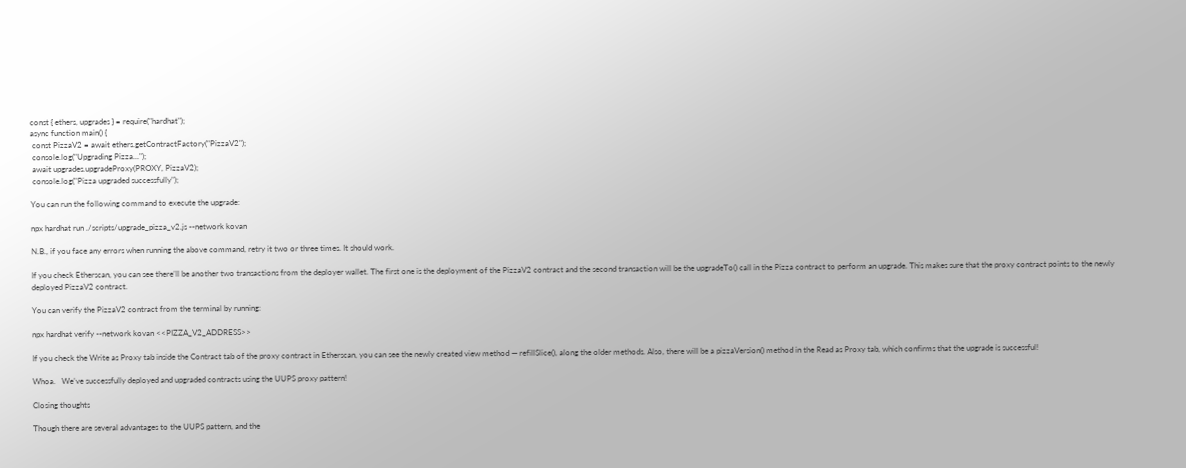const { ethers, upgrades } = require("hardhat");
async function main() {
 const PizzaV2 = await ethers.getContractFactory("PizzaV2");
 console.log("Upgrading Pizza...");
 await upgrades.upgradeProxy(PROXY, PizzaV2);
 console.log("Pizza upgraded successfully");

You can run the following command to execute the upgrade:

npx hardhat run ./scripts/upgrade_pizza_v2.js --network kovan

N.B., if you face any errors when running the above command, retry it two or three times. It should work.

If you check Etherscan, you can see there’ll be another two transactions from the deployer wallet. The first one is the deployment of the PizzaV2 contract and the second transaction will be the upgradeTo() call in the Pizza contract to perform an upgrade. This makes sure that the proxy contract points to the newly deployed PizzaV2 contract.

You can verify the PizzaV2 contract from the terminal by running:

npx hardhat verify --network kovan <<PIZZA_V2_ADDRESS>>

If you check the Write as Proxy tab inside the Contract tab of the proxy contract in Etherscan, you can see the newly created view method — refillSlice(), along the older methods. Also, there will be a pizzaVersion() method in the Read as Proxy tab, which confirms that the upgrade is successful!

Whoa.   We’ve successfully deployed and upgraded contracts using the UUPS proxy pattern!

Closing thoughts

Though there are several advantages to the UUPS pattern, and the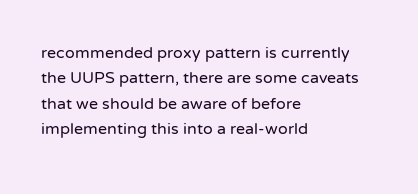recommended proxy pattern is currently the UUPS pattern, there are some caveats that we should be aware of before implementing this into a real-world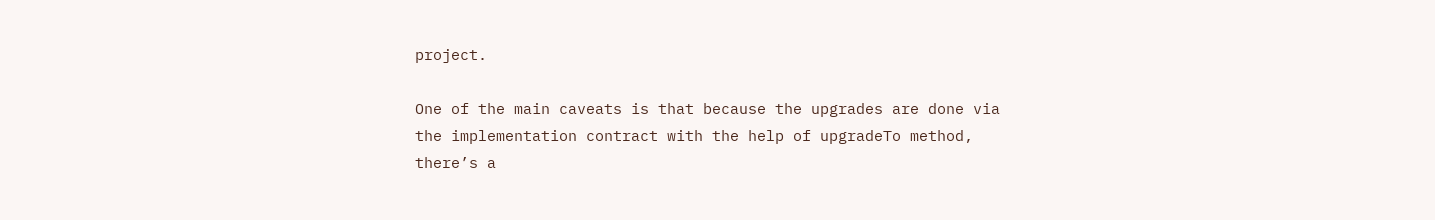project.

One of the main caveats is that because the upgrades are done via the implementation contract with the help of upgradeTo method, there’s a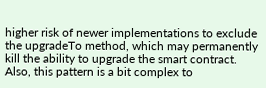higher risk of newer implementations to exclude the upgradeTo method, which may permanently kill the ability to upgrade the smart contract. Also, this pattern is a bit complex to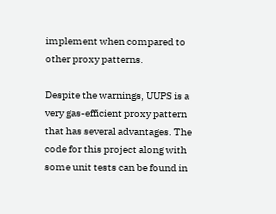implement when compared to other proxy patterns.

Despite the warnings, UUPS is a very gas-efficient proxy pattern that has several advantages. The code for this project along with some unit tests can be found in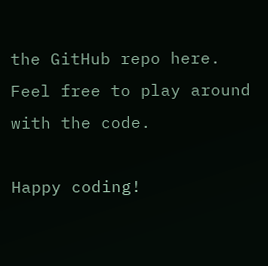the GitHub repo here. Feel free to play around with the code.

Happy coding!